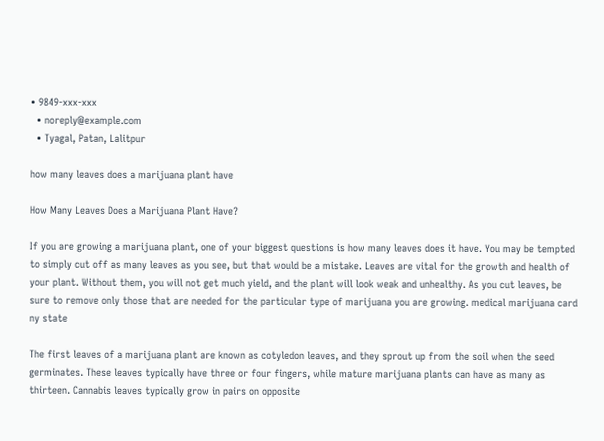• 9849-xxx-xxx
  • noreply@example.com
  • Tyagal, Patan, Lalitpur

how many leaves does a marijuana plant have

How Many Leaves Does a Marijuana Plant Have?

If you are growing a marijuana plant, one of your biggest questions is how many leaves does it have. You may be tempted to simply cut off as many leaves as you see, but that would be a mistake. Leaves are vital for the growth and health of your plant. Without them, you will not get much yield, and the plant will look weak and unhealthy. As you cut leaves, be sure to remove only those that are needed for the particular type of marijuana you are growing. medical marijuana card ny state

The first leaves of a marijuana plant are known as cotyledon leaves, and they sprout up from the soil when the seed germinates. These leaves typically have three or four fingers, while mature marijuana plants can have as many as thirteen. Cannabis leaves typically grow in pairs on opposite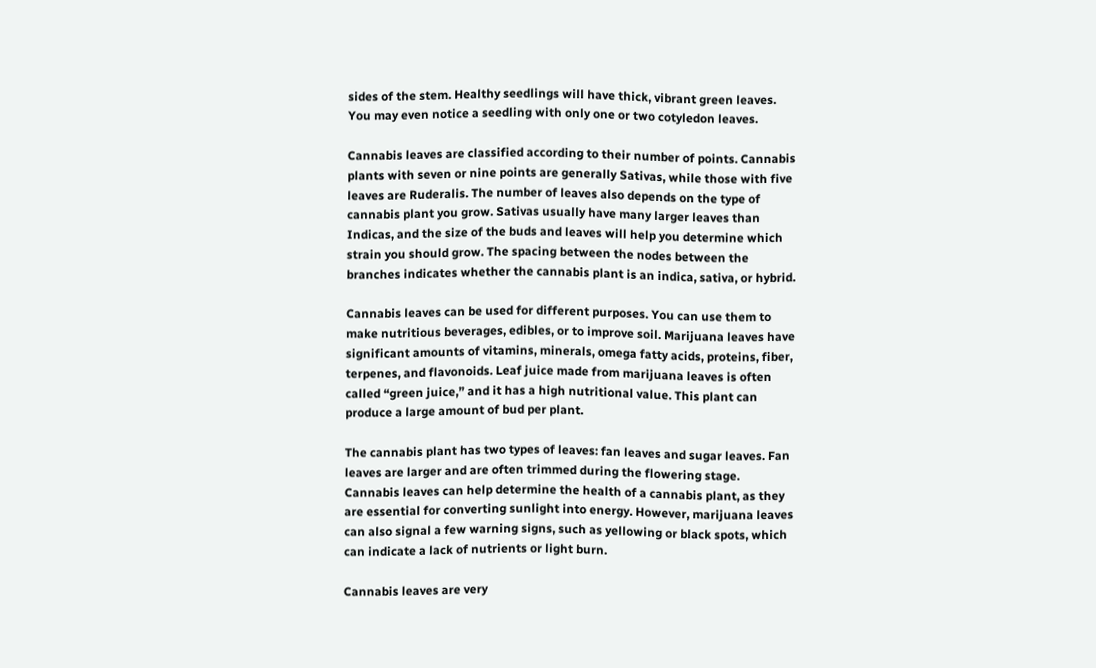sides of the stem. Healthy seedlings will have thick, vibrant green leaves. You may even notice a seedling with only one or two cotyledon leaves.

Cannabis leaves are classified according to their number of points. Cannabis plants with seven or nine points are generally Sativas, while those with five leaves are Ruderalis. The number of leaves also depends on the type of cannabis plant you grow. Sativas usually have many larger leaves than Indicas, and the size of the buds and leaves will help you determine which strain you should grow. The spacing between the nodes between the branches indicates whether the cannabis plant is an indica, sativa, or hybrid.

Cannabis leaves can be used for different purposes. You can use them to make nutritious beverages, edibles, or to improve soil. Marijuana leaves have significant amounts of vitamins, minerals, omega fatty acids, proteins, fiber, terpenes, and flavonoids. Leaf juice made from marijuana leaves is often called “green juice,” and it has a high nutritional value. This plant can produce a large amount of bud per plant.

The cannabis plant has two types of leaves: fan leaves and sugar leaves. Fan leaves are larger and are often trimmed during the flowering stage. Cannabis leaves can help determine the health of a cannabis plant, as they are essential for converting sunlight into energy. However, marijuana leaves can also signal a few warning signs, such as yellowing or black spots, which can indicate a lack of nutrients or light burn.

Cannabis leaves are very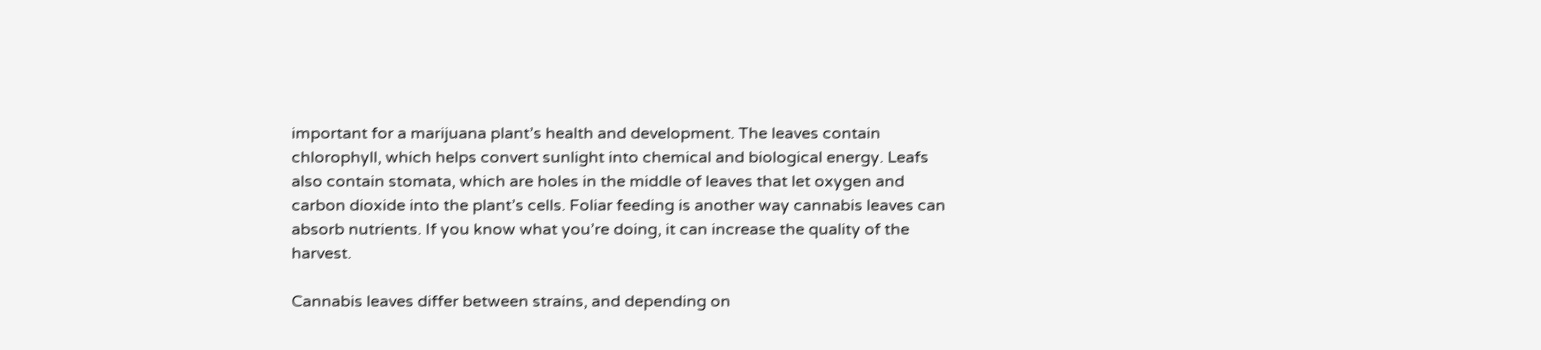important for a marijuana plant’s health and development. The leaves contain chlorophyll, which helps convert sunlight into chemical and biological energy. Leafs also contain stomata, which are holes in the middle of leaves that let oxygen and carbon dioxide into the plant’s cells. Foliar feeding is another way cannabis leaves can absorb nutrients. If you know what you’re doing, it can increase the quality of the harvest.

Cannabis leaves differ between strains, and depending on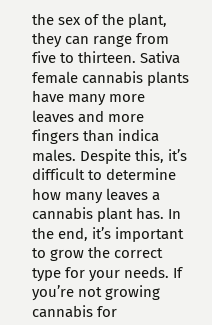the sex of the plant, they can range from five to thirteen. Sativa female cannabis plants have many more leaves and more fingers than indica males. Despite this, it’s difficult to determine how many leaves a cannabis plant has. In the end, it’s important to grow the correct type for your needs. If you’re not growing cannabis for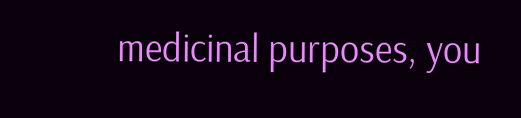medicinal purposes, you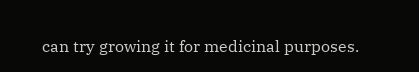can try growing it for medicinal purposes.